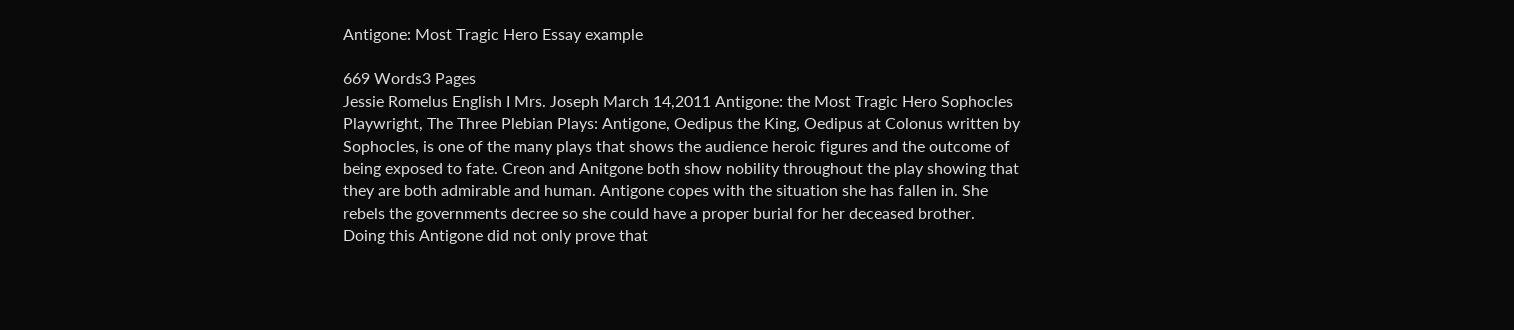Antigone: Most Tragic Hero Essay example

669 Words3 Pages
Jessie Romelus English I Mrs. Joseph March 14,2011 Antigone: the Most Tragic Hero Sophocles Playwright, The Three Plebian Plays: Antigone, Oedipus the King, Oedipus at Colonus written by Sophocles, is one of the many plays that shows the audience heroic figures and the outcome of being exposed to fate. Creon and Anitgone both show nobility throughout the play showing that they are both admirable and human. Antigone copes with the situation she has fallen in. She rebels the governments decree so she could have a proper burial for her deceased brother. Doing this Antigone did not only prove that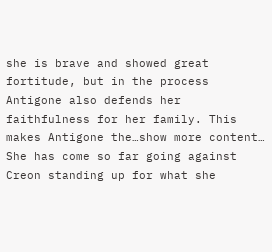she is brave and showed great fortitude, but in the process Antigone also defends her faithfulness for her family. This makes Antigone the…show more content…
She has come so far going against Creon standing up for what she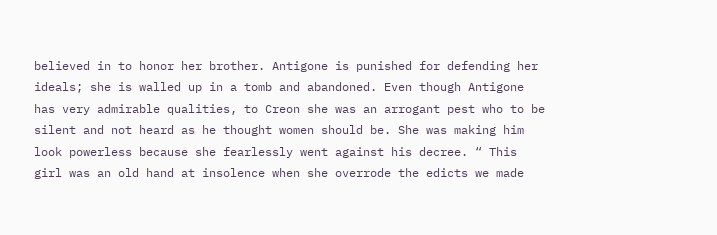believed in to honor her brother. Antigone is punished for defending her ideals; she is walled up in a tomb and abandoned. Even though Antigone has very admirable qualities, to Creon she was an arrogant pest who to be silent and not heard as he thought women should be. She was making him look powerless because she fearlessly went against his decree. “ This girl was an old hand at insolence when she overrode the edicts we made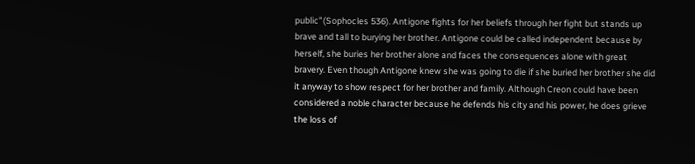public”(Sophocles 536). Antigone fights for her beliefs through her fight but stands up brave and tall to burying her brother. Antigone could be called independent because by herself, she buries her brother alone and faces the consequences alone with great bravery. Even though Antigone knew she was going to die if she buried her brother she did it anyway to show respect for her brother and family. Although Creon could have been considered a noble character because he defends his city and his power, he does grieve the loss of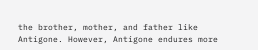the brother, mother, and father like Antigone. However, Antigone endures more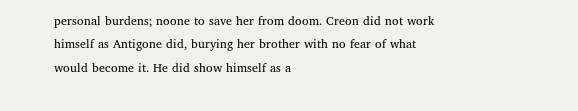personal burdens; noone to save her from doom. Creon did not work himself as Antigone did, burying her brother with no fear of what would become it. He did show himself as a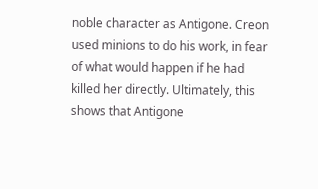noble character as Antigone. Creon used minions to do his work, in fear of what would happen if he had killed her directly. Ultimately, this shows that Antigone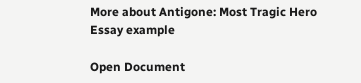More about Antigone: Most Tragic Hero Essay example

Open Document